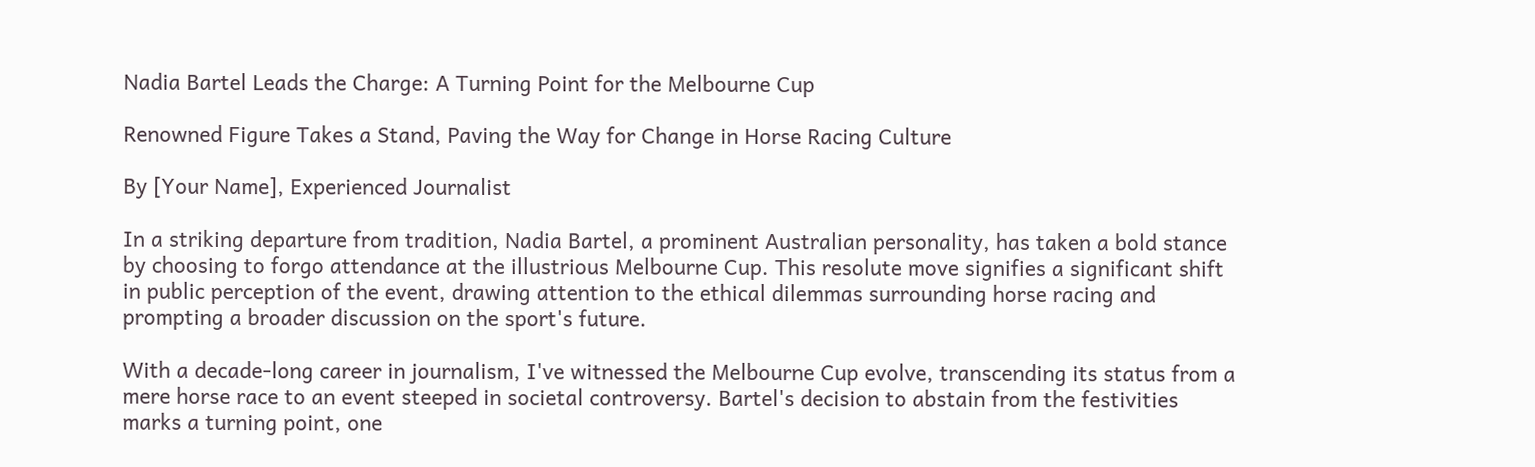Nadia Bartel Leads the Charge: A Turning Point for the Melbourne Cup

Renowned Figure Takes a Stand, Paving the Way for Change in Horse Racing Culture

By [Your Name], Experienced Journalist

In a striking departure from tradition, Nadia Bartel, a prominent Australian personality, has taken a bold stance by choosing to forgo attendance at the illustrious Melbourne Cup. This resolute move signifies a significant shift in public perception of the event, drawing attention to the ethical dilemmas surrounding horse racing and prompting a broader discussion on the sport's future.

With a decade-long career in journalism, I've witnessed the Melbourne Cup evolve, transcending its status from a mere horse race to an event steeped in societal controversy. Bartel's decision to abstain from the festivities marks a turning point, one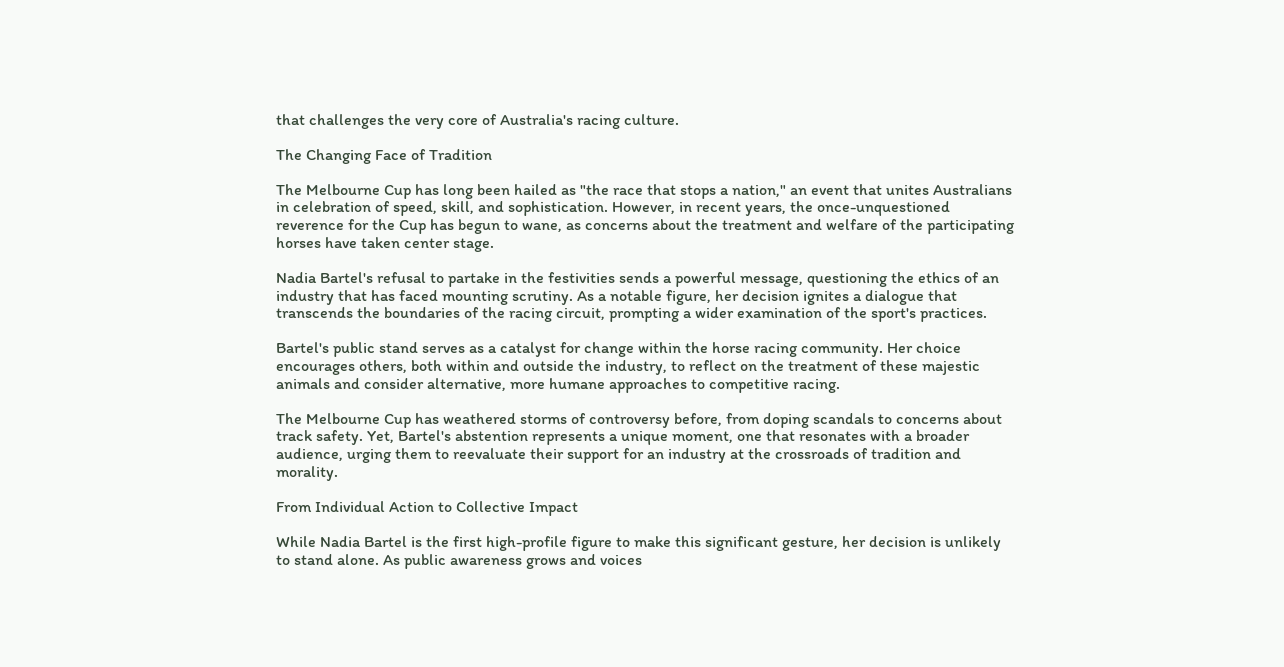that challenges the very core of Australia's racing culture.

The Changing Face of Tradition

The Melbourne Cup has long been hailed as "the race that stops a nation," an event that unites Australians in celebration of speed, skill, and sophistication. However, in recent years, the once-unquestioned reverence for the Cup has begun to wane, as concerns about the treatment and welfare of the participating horses have taken center stage.

Nadia Bartel's refusal to partake in the festivities sends a powerful message, questioning the ethics of an industry that has faced mounting scrutiny. As a notable figure, her decision ignites a dialogue that transcends the boundaries of the racing circuit, prompting a wider examination of the sport's practices.

Bartel's public stand serves as a catalyst for change within the horse racing community. Her choice encourages others, both within and outside the industry, to reflect on the treatment of these majestic animals and consider alternative, more humane approaches to competitive racing.

The Melbourne Cup has weathered storms of controversy before, from doping scandals to concerns about track safety. Yet, Bartel's abstention represents a unique moment, one that resonates with a broader audience, urging them to reevaluate their support for an industry at the crossroads of tradition and morality.

From Individual Action to Collective Impact

While Nadia Bartel is the first high-profile figure to make this significant gesture, her decision is unlikely to stand alone. As public awareness grows and voices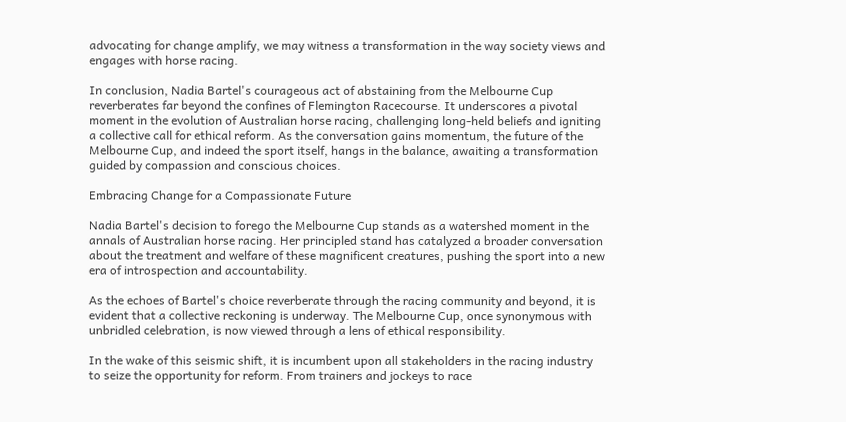advocating for change amplify, we may witness a transformation in the way society views and engages with horse racing.

In conclusion, Nadia Bartel's courageous act of abstaining from the Melbourne Cup reverberates far beyond the confines of Flemington Racecourse. It underscores a pivotal moment in the evolution of Australian horse racing, challenging long-held beliefs and igniting a collective call for ethical reform. As the conversation gains momentum, the future of the Melbourne Cup, and indeed the sport itself, hangs in the balance, awaiting a transformation guided by compassion and conscious choices.

Embracing Change for a Compassionate Future

Nadia Bartel's decision to forego the Melbourne Cup stands as a watershed moment in the annals of Australian horse racing. Her principled stand has catalyzed a broader conversation about the treatment and welfare of these magnificent creatures, pushing the sport into a new era of introspection and accountability.

As the echoes of Bartel's choice reverberate through the racing community and beyond, it is evident that a collective reckoning is underway. The Melbourne Cup, once synonymous with unbridled celebration, is now viewed through a lens of ethical responsibility.

In the wake of this seismic shift, it is incumbent upon all stakeholders in the racing industry to seize the opportunity for reform. From trainers and jockeys to race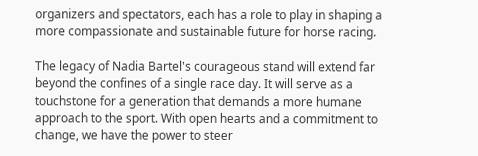organizers and spectators, each has a role to play in shaping a more compassionate and sustainable future for horse racing.

The legacy of Nadia Bartel's courageous stand will extend far beyond the confines of a single race day. It will serve as a touchstone for a generation that demands a more humane approach to the sport. With open hearts and a commitment to change, we have the power to steer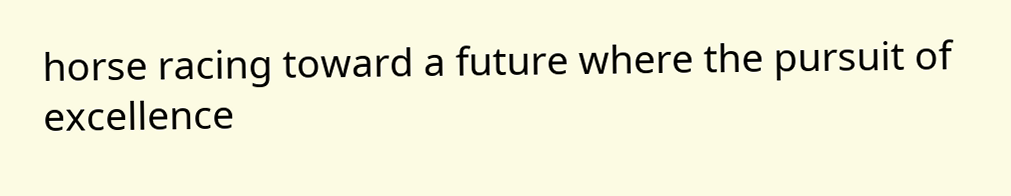horse racing toward a future where the pursuit of excellence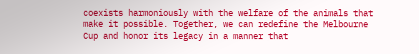coexists harmoniously with the welfare of the animals that make it possible. Together, we can redefine the Melbourne Cup and honor its legacy in a manner that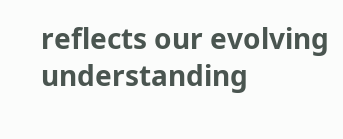reflects our evolving understanding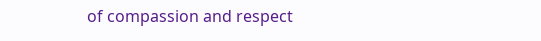of compassion and respect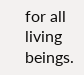for all living beings.